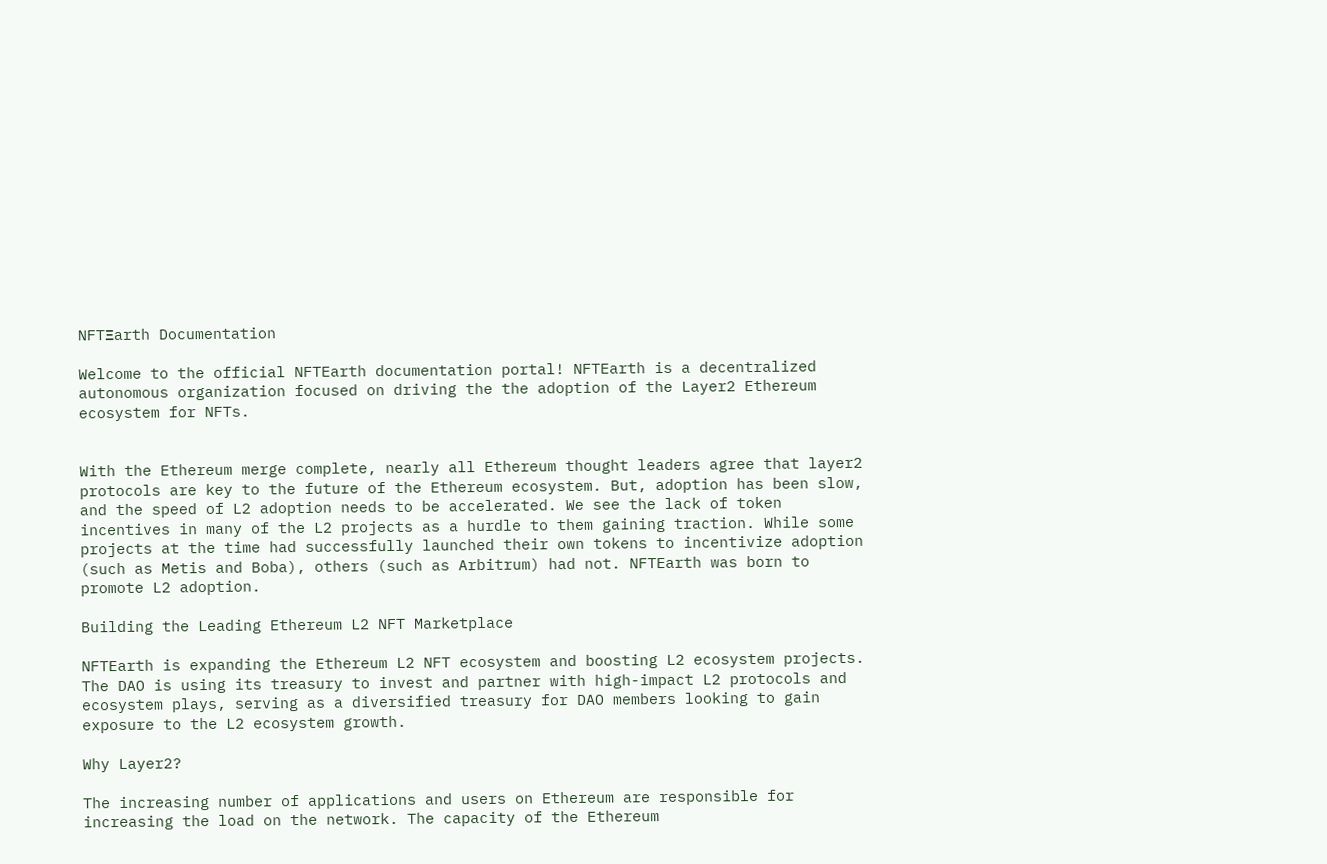NFTΞarth Documentation

Welcome to the official NFTEarth documentation portal! NFTEarth is a decentralized autonomous organization focused on driving the the adoption of the Layer2 Ethereum ecosystem for NFTs.


With the Ethereum merge complete, nearly all Ethereum thought leaders agree that layer2 protocols are key to the future of the Ethereum ecosystem. But, adoption has been slow, and the speed of L2 adoption needs to be accelerated. We see the lack of token incentives in many of the L2 projects as a hurdle to them gaining traction. While some projects at the time had successfully launched their own tokens to incentivize adoption (such as Metis and Boba), others (such as Arbitrum) had not. NFTEarth was born to promote L2 adoption.

Building the Leading Ethereum L2 NFT Marketplace

NFTEarth is expanding the Ethereum L2 NFT ecosystem and boosting L2 ecosystem projects. The DAO is using its treasury to invest and partner with high-impact L2 protocols and ecosystem plays, serving as a diversified treasury for DAO members looking to gain exposure to the L2 ecosystem growth.

Why Layer2?

The increasing number of applications and users on Ethereum are responsible for increasing the load on the network. The capacity of the Ethereum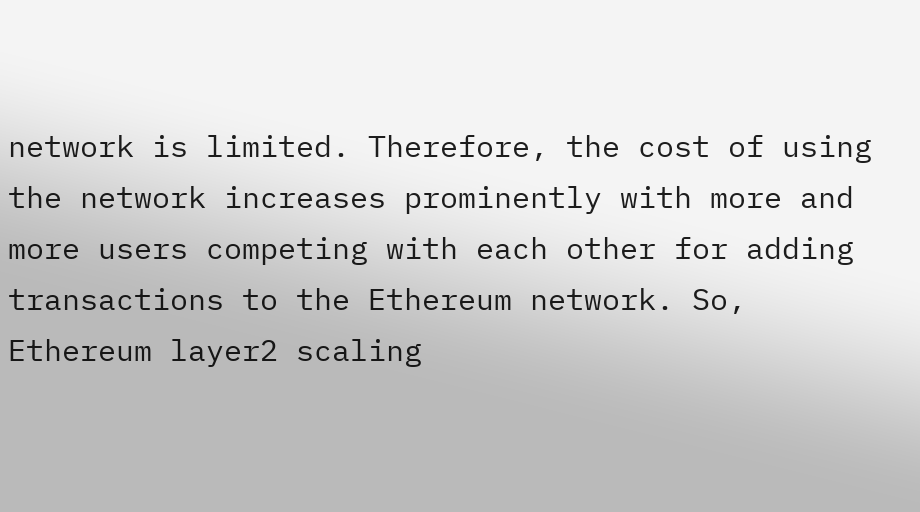network is limited. Therefore, the cost of using the network increases prominently with more and more users competing with each other for adding transactions to the Ethereum network. So, Ethereum layer2 scaling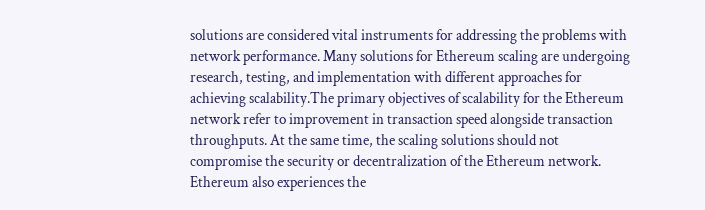solutions are considered vital instruments for addressing the problems with network performance. Many solutions for Ethereum scaling are undergoing research, testing, and implementation with different approaches for achieving scalability.The primary objectives of scalability for the Ethereum network refer to improvement in transaction speed alongside transaction throughputs. At the same time, the scaling solutions should not compromise the security or decentralization of the Ethereum network. Ethereum also experiences the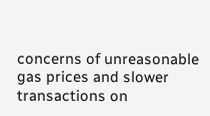concerns of unreasonable gas prices and slower transactions on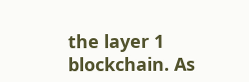the layer 1 blockchain. As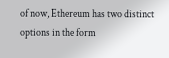of now, Ethereum has two distinct options in the form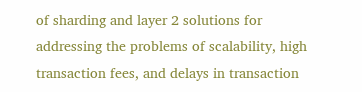of sharding and layer 2 solutions for addressing the problems of scalability, high transaction fees, and delays in transaction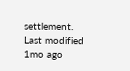settlement.
Last modified 1mo ago